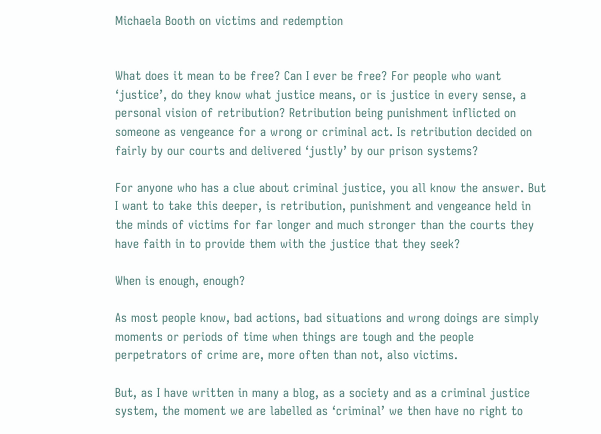Michaela Booth on victims and redemption


What does it mean to be free? Can I ever be free? For people who want ‘justice’, do they know what justice means, or is justice in every sense, a personal vision of retribution? Retribution being punishment inflicted on someone as vengeance for a wrong or criminal act. Is retribution decided on fairly by our courts and delivered ‘justly’ by our prison systems?

For anyone who has a clue about criminal justice, you all know the answer. But I want to take this deeper, is retribution, punishment and vengeance held in the minds of victims for far longer and much stronger than the courts they have faith in to provide them with the justice that they seek?

When is enough, enough?

As most people know, bad actions, bad situations and wrong doings are simply moments or periods of time when things are tough and the people perpetrators of crime are, more often than not, also victims.

But, as I have written in many a blog, as a society and as a criminal justice system, the moment we are labelled as ‘criminal’ we then have no right to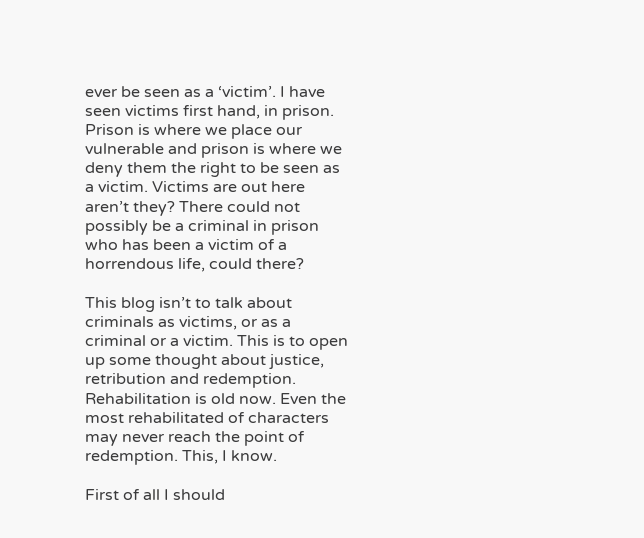ever be seen as a ‘victim’. I have seen victims first hand, in prison. Prison is where we place our vulnerable and prison is where we deny them the right to be seen as a victim. Victims are out here aren’t they? There could not possibly be a criminal in prison who has been a victim of a horrendous life, could there?

This blog isn’t to talk about criminals as victims, or as a criminal or a victim. This is to open up some thought about justice, retribution and redemption. Rehabilitation is old now. Even the most rehabilitated of characters may never reach the point of redemption. This, I know.

First of all I should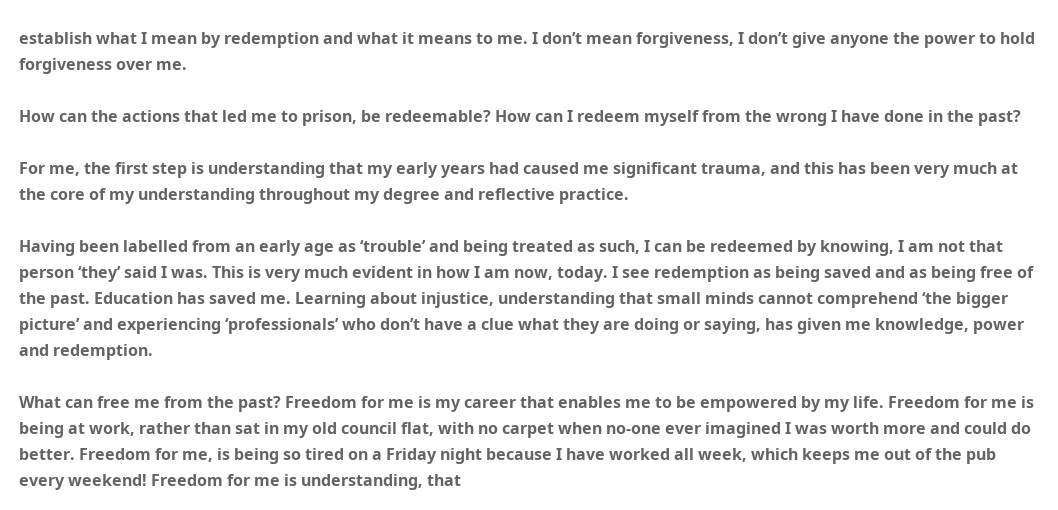establish what I mean by redemption and what it means to me. I don’t mean forgiveness, I don’t give anyone the power to hold forgiveness over me.

How can the actions that led me to prison, be redeemable? How can I redeem myself from the wrong I have done in the past?

For me, the first step is understanding that my early years had caused me significant trauma, and this has been very much at the core of my understanding throughout my degree and reflective practice.

Having been labelled from an early age as ‘trouble’ and being treated as such, I can be redeemed by knowing, I am not that person ‘they’ said I was. This is very much evident in how I am now, today. I see redemption as being saved and as being free of the past. Education has saved me. Learning about injustice, understanding that small minds cannot comprehend ‘the bigger picture’ and experiencing ‘professionals’ who don’t have a clue what they are doing or saying, has given me knowledge, power and redemption.

What can free me from the past? Freedom for me is my career that enables me to be empowered by my life. Freedom for me is being at work, rather than sat in my old council flat, with no carpet when no-one ever imagined I was worth more and could do better. Freedom for me, is being so tired on a Friday night because I have worked all week, which keeps me out of the pub every weekend! Freedom for me is understanding, that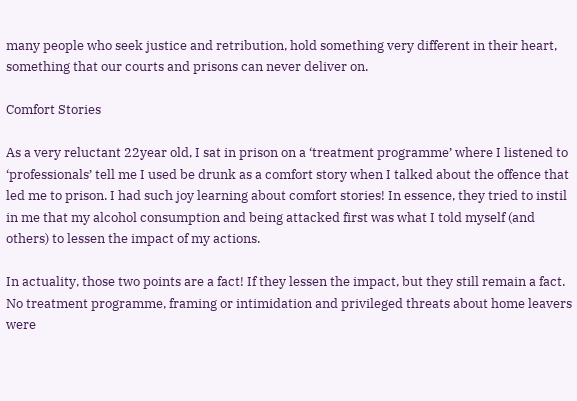many people who seek justice and retribution, hold something very different in their heart, something that our courts and prisons can never deliver on.

Comfort Stories

As a very reluctant 22year old, I sat in prison on a ‘treatment programme’ where I listened to ‘professionals’ tell me I used be drunk as a comfort story when I talked about the offence that led me to prison. I had such joy learning about comfort stories! In essence, they tried to instil in me that my alcohol consumption and being attacked first was what I told myself (and others) to lessen the impact of my actions.

In actuality, those two points are a fact! If they lessen the impact, but they still remain a fact. No treatment programme, framing or intimidation and privileged threats about home leavers were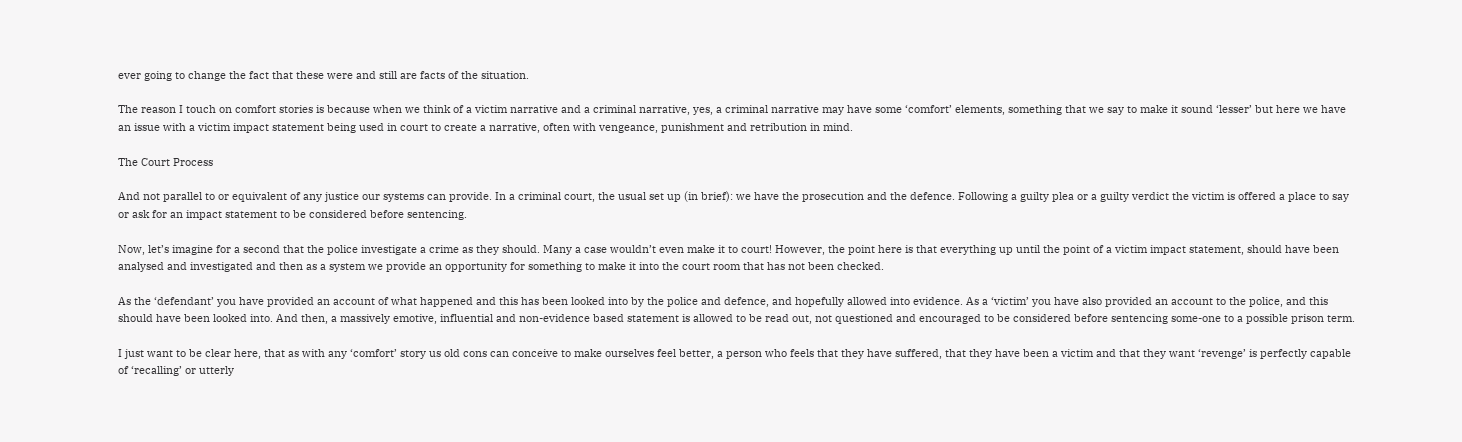ever going to change the fact that these were and still are facts of the situation.

The reason I touch on comfort stories is because when we think of a victim narrative and a criminal narrative, yes, a criminal narrative may have some ‘comfort’ elements, something that we say to make it sound ‘lesser’ but here we have an issue with a victim impact statement being used in court to create a narrative, often with vengeance, punishment and retribution in mind.

The Court Process

And not parallel to or equivalent of any justice our systems can provide. In a criminal court, the usual set up (in brief): we have the prosecution and the defence. Following a guilty plea or a guilty verdict the victim is offered a place to say or ask for an impact statement to be considered before sentencing.

Now, let’s imagine for a second that the police investigate a crime as they should. Many a case wouldn’t even make it to court! However, the point here is that everything up until the point of a victim impact statement, should have been analysed and investigated and then as a system we provide an opportunity for something to make it into the court room that has not been checked.

As the ‘defendant’ you have provided an account of what happened and this has been looked into by the police and defence, and hopefully allowed into evidence. As a ‘victim’ you have also provided an account to the police, and this should have been looked into. And then, a massively emotive, influential and non-evidence based statement is allowed to be read out, not questioned and encouraged to be considered before sentencing some-one to a possible prison term.

I just want to be clear here, that as with any ‘comfort’ story us old cons can conceive to make ourselves feel better, a person who feels that they have suffered, that they have been a victim and that they want ‘revenge’ is perfectly capable of ‘recalling’ or utterly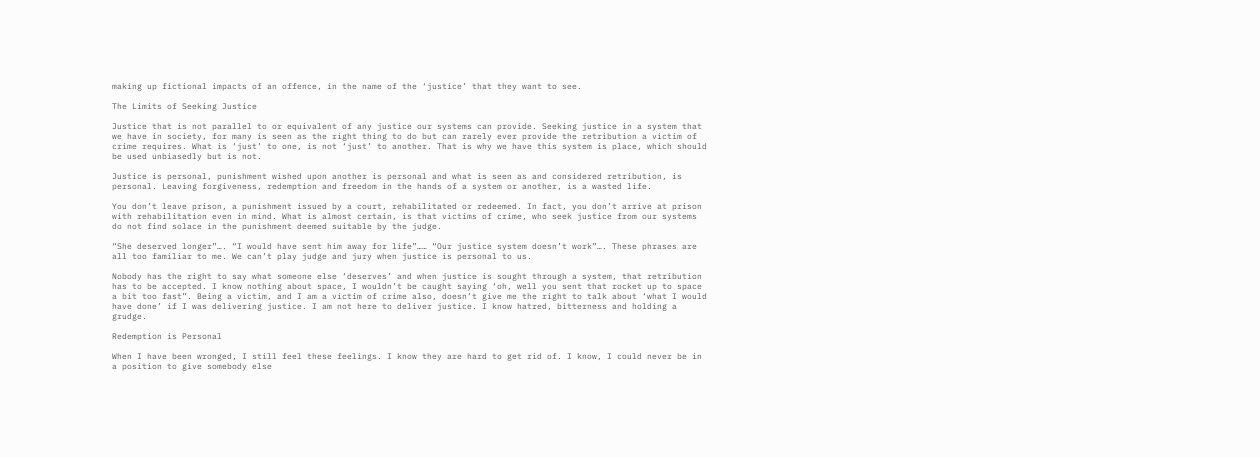making up fictional impacts of an offence, in the name of the ‘justice’ that they want to see.

The Limits of Seeking Justice

Justice that is not parallel to or equivalent of any justice our systems can provide. Seeking justice in a system that we have in society, for many is seen as the right thing to do but can rarely ever provide the retribution a victim of crime requires. What is ‘just’ to one, is not ‘just’ to another. That is why we have this system is place, which should be used unbiasedly but is not.

Justice is personal, punishment wished upon another is personal and what is seen as and considered retribution, is personal. Leaving forgiveness, redemption and freedom in the hands of a system or another, is a wasted life.

You don’t leave prison, a punishment issued by a court, rehabilitated or redeemed. In fact, you don’t arrive at prison with rehabilitation even in mind. What is almost certain, is that victims of crime, who seek justice from our systems do not find solace in the punishment deemed suitable by the judge.

“She deserved longer”…. “I would have sent him away for life”…… “Our justice system doesn’t work”…. These phrases are all too familiar to me. We can’t play judge and jury when justice is personal to us.

Nobody has the right to say what someone else ‘deserves’ and when justice is sought through a system, that retribution has to be accepted. I know nothing about space, I wouldn’t be caught saying ‘oh, well you sent that rocket up to space a bit too fast”. Being a victim, and I am a victim of crime also, doesn’t give me the right to talk about ‘what I would have done’ if I was delivering justice. I am not here to deliver justice. I know hatred, bitterness and holding a grudge.

Redemption is Personal

When I have been wronged, I still feel these feelings. I know they are hard to get rid of. I know, I could never be in a position to give somebody else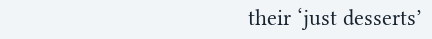their ‘just desserts’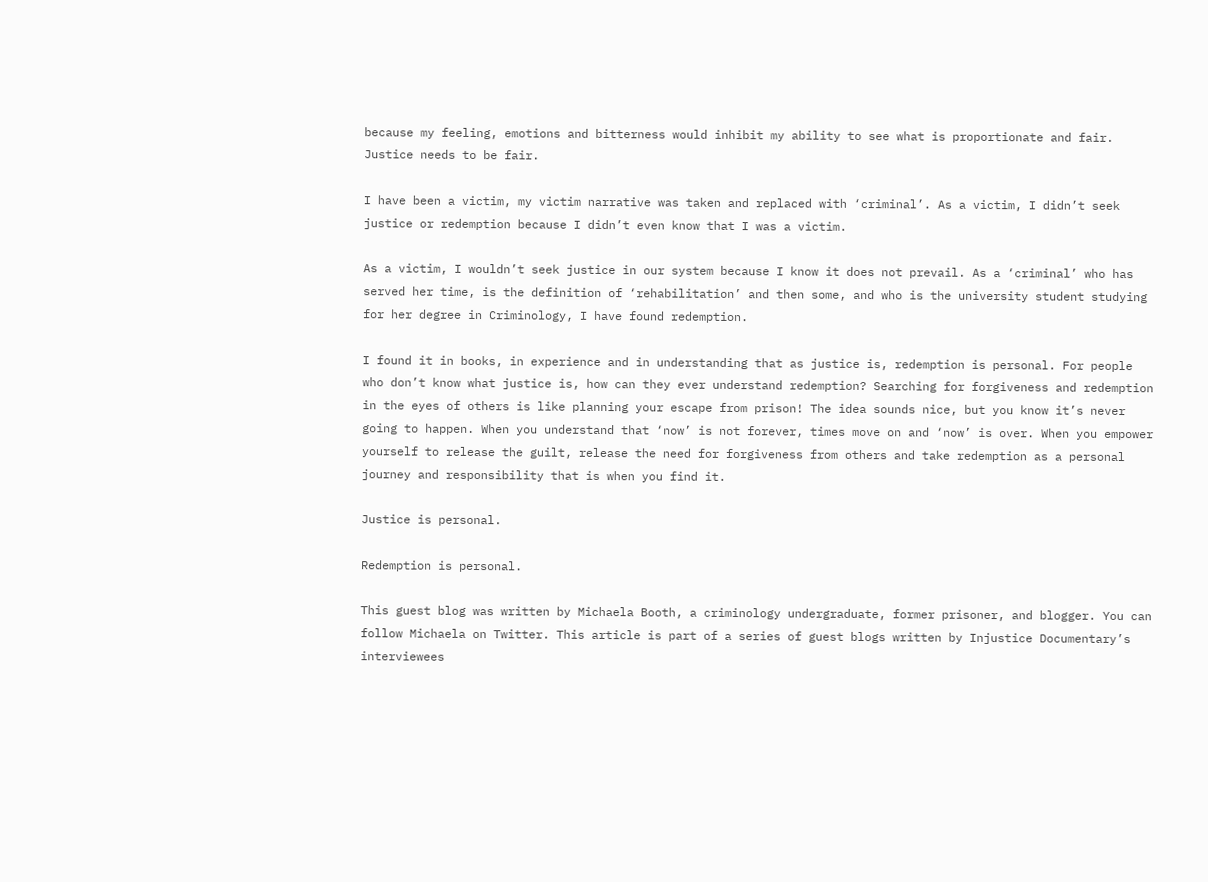because my feeling, emotions and bitterness would inhibit my ability to see what is proportionate and fair. Justice needs to be fair.

I have been a victim, my victim narrative was taken and replaced with ‘criminal’. As a victim, I didn’t seek justice or redemption because I didn’t even know that I was a victim.

As a victim, I wouldn’t seek justice in our system because I know it does not prevail. As a ‘criminal’ who has served her time, is the definition of ‘rehabilitation’ and then some, and who is the university student studying for her degree in Criminology, I have found redemption.

I found it in books, in experience and in understanding that as justice is, redemption is personal. For people who don’t know what justice is, how can they ever understand redemption? Searching for forgiveness and redemption in the eyes of others is like planning your escape from prison! The idea sounds nice, but you know it’s never going to happen. When you understand that ‘now’ is not forever, times move on and ‘now’ is over. When you empower yourself to release the guilt, release the need for forgiveness from others and take redemption as a personal journey and responsibility that is when you find it.

Justice is personal.

Redemption is personal.

This guest blog was written by Michaela Booth, a criminology undergraduate, former prisoner, and blogger. You can follow Michaela on Twitter. This article is part of a series of guest blogs written by Injustice Documentary’s interviewees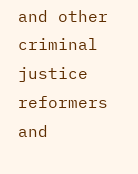and other criminal justice reformers and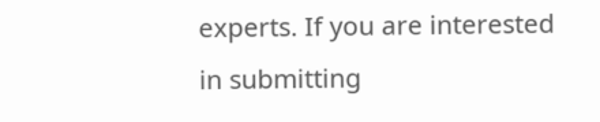experts. If you are interested in submitting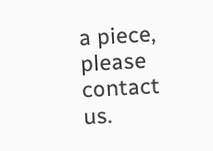a piece, please contact us.